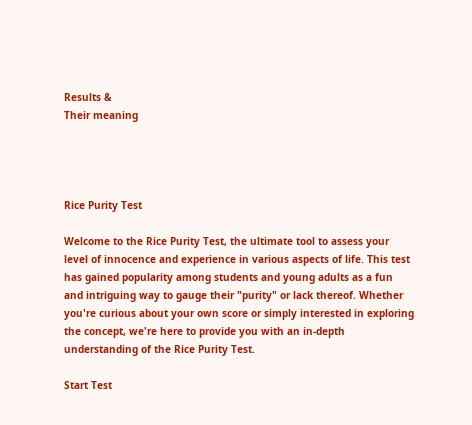Results &
Their meaning




Rice Purity Test

Welcome to the Rice Purity Test, the ultimate tool to assess your level of innocence and experience in various aspects of life. This test has gained popularity among students and young adults as a fun and intriguing way to gauge their "purity" or lack thereof. Whether you're curious about your own score or simply interested in exploring the concept, we're here to provide you with an in-depth understanding of the Rice Purity Test.

Start Test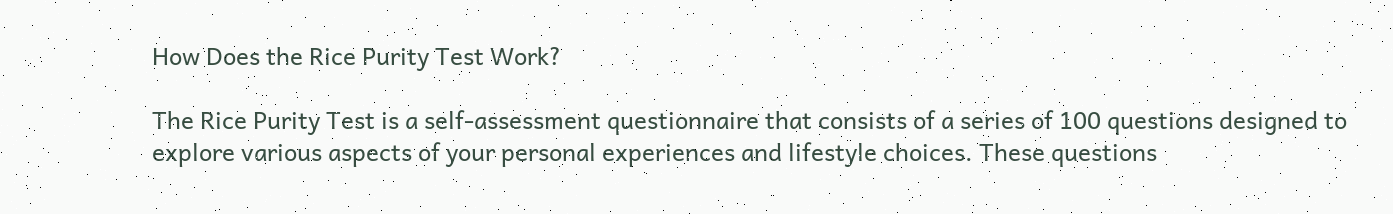How Does the Rice Purity Test Work?

The Rice Purity Test is a self-assessment questionnaire that consists of a series of 100 questions designed to explore various aspects of your personal experiences and lifestyle choices. These questions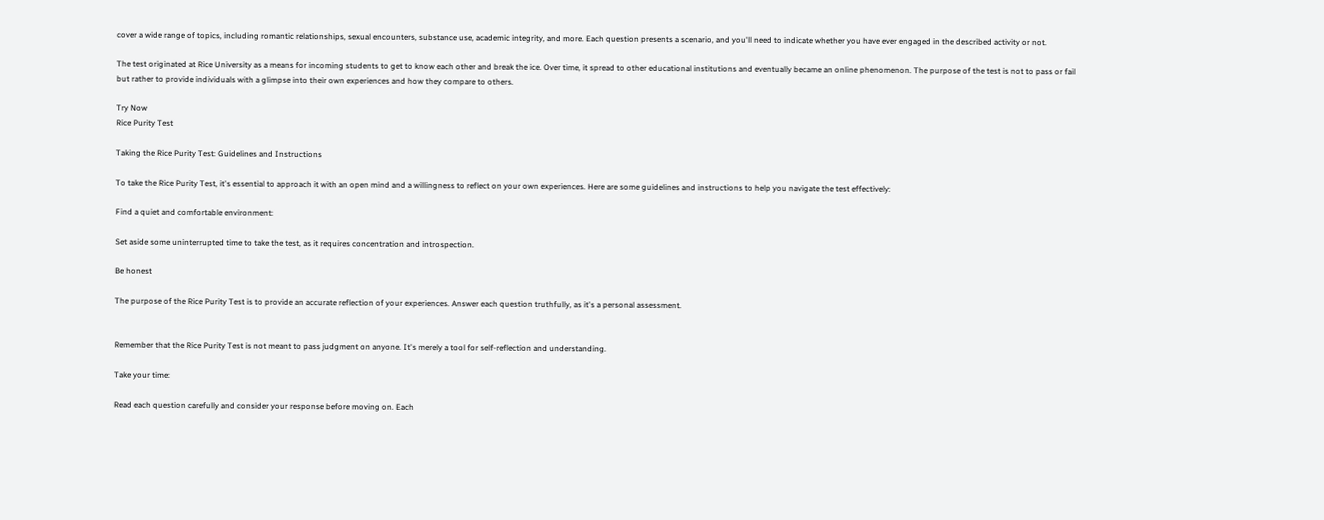cover a wide range of topics, including romantic relationships, sexual encounters, substance use, academic integrity, and more. Each question presents a scenario, and you'll need to indicate whether you have ever engaged in the described activity or not.

The test originated at Rice University as a means for incoming students to get to know each other and break the ice. Over time, it spread to other educational institutions and eventually became an online phenomenon. The purpose of the test is not to pass or fail but rather to provide individuals with a glimpse into their own experiences and how they compare to others.

Try Now
Rice Purity Test

Taking the Rice Purity Test: Guidelines and Instructions

To take the Rice Purity Test, it's essential to approach it with an open mind and a willingness to reflect on your own experiences. Here are some guidelines and instructions to help you navigate the test effectively:

Find a quiet and comfortable environment:

Set aside some uninterrupted time to take the test, as it requires concentration and introspection.

Be honest

The purpose of the Rice Purity Test is to provide an accurate reflection of your experiences. Answer each question truthfully, as it's a personal assessment.


Remember that the Rice Purity Test is not meant to pass judgment on anyone. It's merely a tool for self-reflection and understanding.

Take your time:

Read each question carefully and consider your response before moving on. Each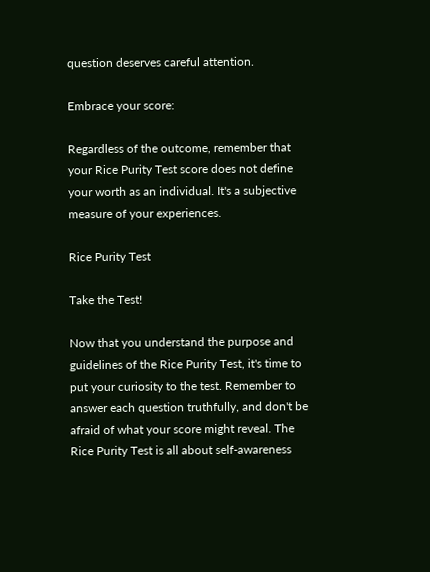question deserves careful attention.

Embrace your score:

Regardless of the outcome, remember that your Rice Purity Test score does not define your worth as an individual. It's a subjective measure of your experiences.

Rice Purity Test

Take the Test!

Now that you understand the purpose and guidelines of the Rice Purity Test, it's time to put your curiosity to the test. Remember to answer each question truthfully, and don't be afraid of what your score might reveal. The Rice Purity Test is all about self-awareness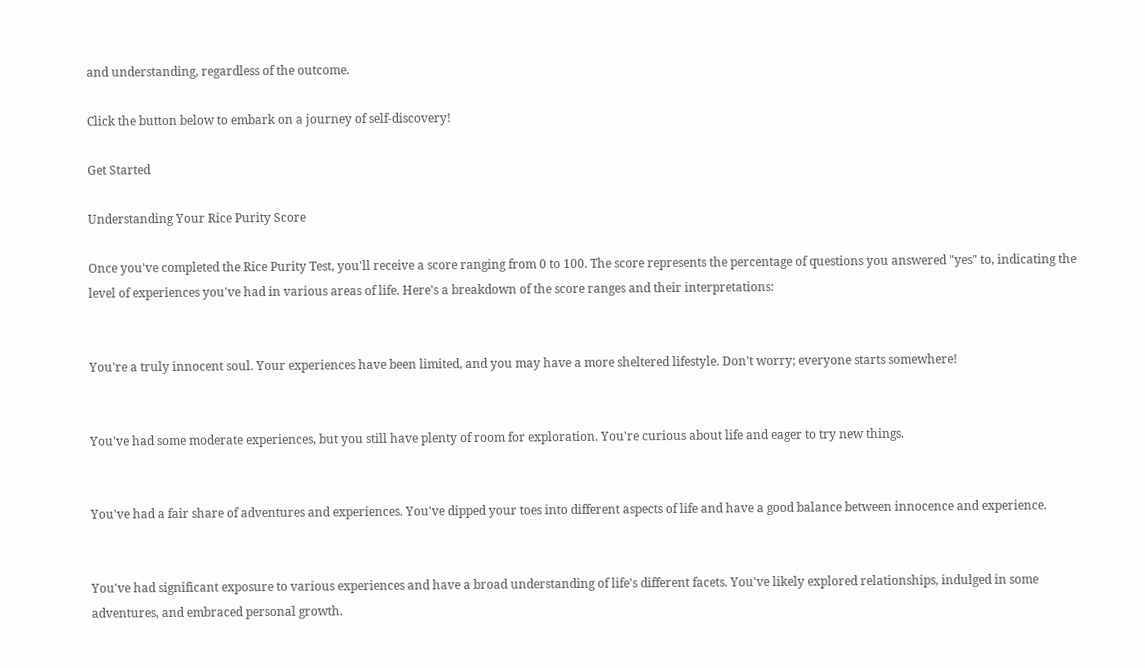and understanding, regardless of the outcome.

Click the button below to embark on a journey of self-discovery!

Get Started

Understanding Your Rice Purity Score

Once you've completed the Rice Purity Test, you'll receive a score ranging from 0 to 100. The score represents the percentage of questions you answered "yes" to, indicating the level of experiences you've had in various areas of life. Here's a breakdown of the score ranges and their interpretations:


You're a truly innocent soul. Your experiences have been limited, and you may have a more sheltered lifestyle. Don't worry; everyone starts somewhere!


You've had some moderate experiences, but you still have plenty of room for exploration. You're curious about life and eager to try new things.


You've had a fair share of adventures and experiences. You've dipped your toes into different aspects of life and have a good balance between innocence and experience.


You've had significant exposure to various experiences and have a broad understanding of life's different facets. You've likely explored relationships, indulged in some adventures, and embraced personal growth.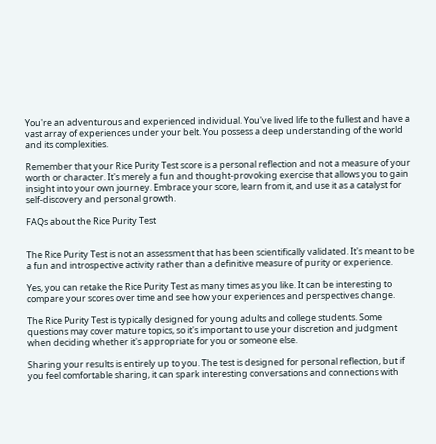You're an adventurous and experienced individual. You've lived life to the fullest and have a vast array of experiences under your belt. You possess a deep understanding of the world and its complexities.

Remember that your Rice Purity Test score is a personal reflection and not a measure of your worth or character. It's merely a fun and thought-provoking exercise that allows you to gain insight into your own journey. Embrace your score, learn from it, and use it as a catalyst for self-discovery and personal growth.

FAQs about the Rice Purity Test


The Rice Purity Test is not an assessment that has been scientifically validated. It's meant to be a fun and introspective activity rather than a definitive measure of purity or experience.

Yes, you can retake the Rice Purity Test as many times as you like. It can be interesting to compare your scores over time and see how your experiences and perspectives change.

The Rice Purity Test is typically designed for young adults and college students. Some questions may cover mature topics, so it's important to use your discretion and judgment when deciding whether it's appropriate for you or someone else.

Sharing your results is entirely up to you. The test is designed for personal reflection, but if you feel comfortable sharing, it can spark interesting conversations and connections with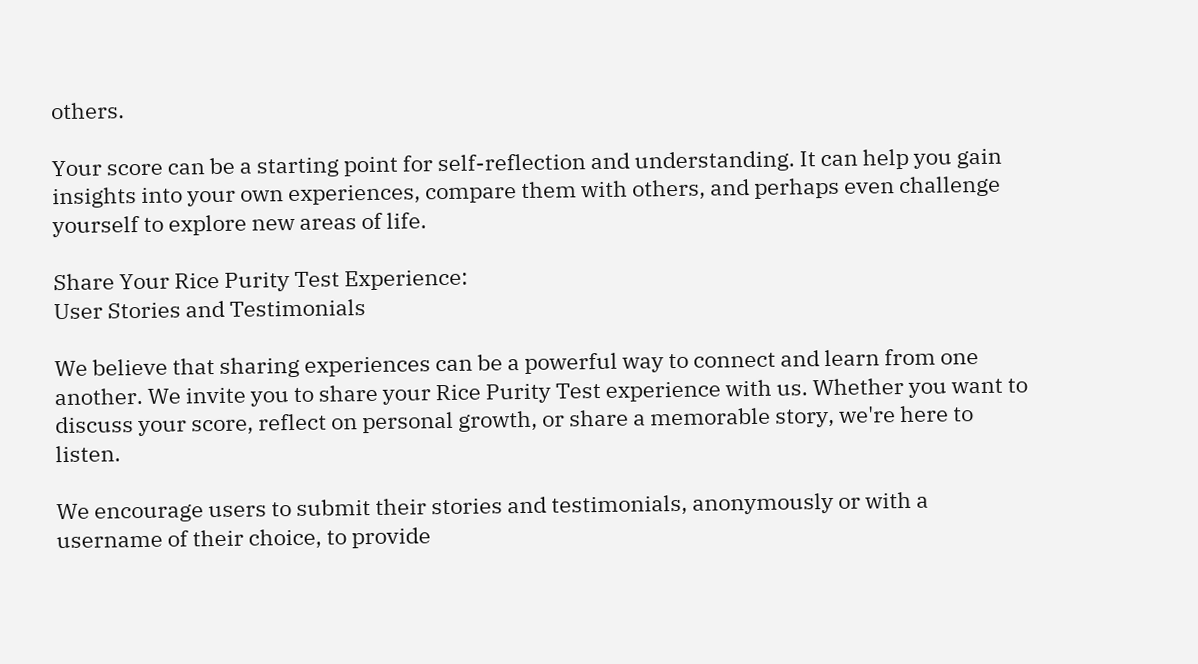others.

Your score can be a starting point for self-reflection and understanding. It can help you gain insights into your own experiences, compare them with others, and perhaps even challenge yourself to explore new areas of life.

Share Your Rice Purity Test Experience:
User Stories and Testimonials

We believe that sharing experiences can be a powerful way to connect and learn from one another. We invite you to share your Rice Purity Test experience with us. Whether you want to discuss your score, reflect on personal growth, or share a memorable story, we're here to listen.

We encourage users to submit their stories and testimonials, anonymously or with a username of their choice, to provide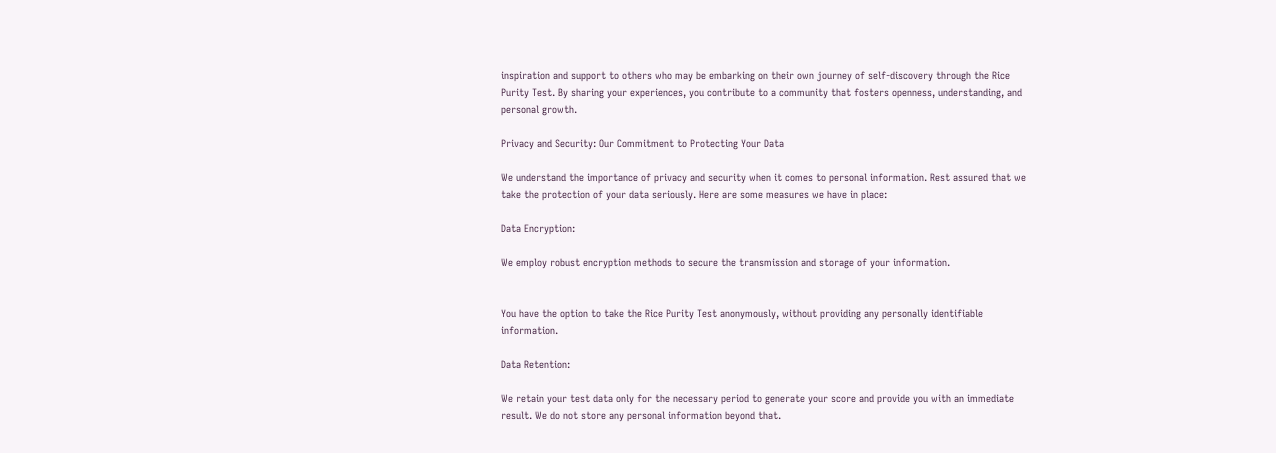inspiration and support to others who may be embarking on their own journey of self-discovery through the Rice Purity Test. By sharing your experiences, you contribute to a community that fosters openness, understanding, and personal growth.

Privacy and Security: Our Commitment to Protecting Your Data

We understand the importance of privacy and security when it comes to personal information. Rest assured that we take the protection of your data seriously. Here are some measures we have in place:

Data Encryption:

We employ robust encryption methods to secure the transmission and storage of your information.


You have the option to take the Rice Purity Test anonymously, without providing any personally identifiable information.

Data Retention:

We retain your test data only for the necessary period to generate your score and provide you with an immediate result. We do not store any personal information beyond that.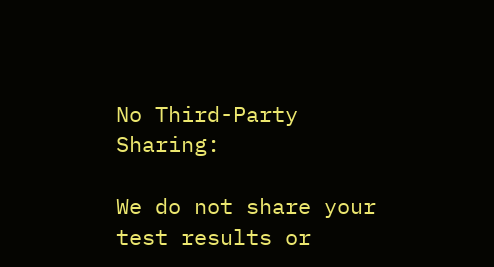No Third-Party Sharing:

We do not share your test results or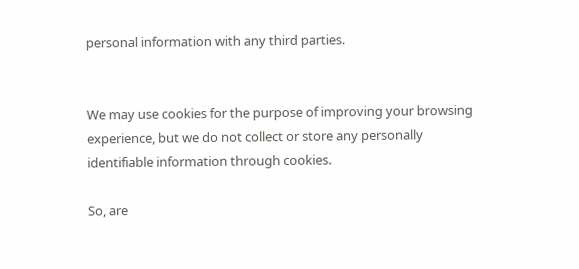personal information with any third parties.


We may use cookies for the purpose of improving your browsing experience, but we do not collect or store any personally identifiable information through cookies.

So, are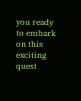you ready to embark on this exciting quest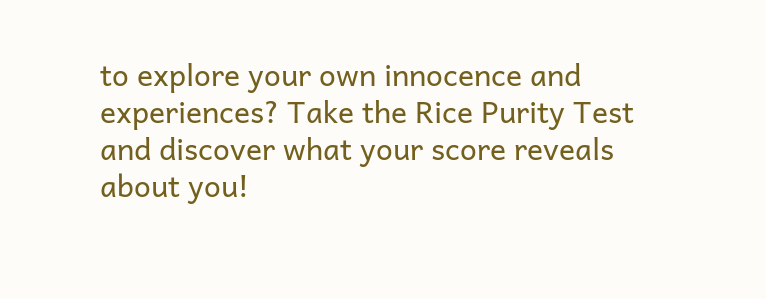to explore your own innocence and experiences? Take the Rice Purity Test and discover what your score reveals about you!